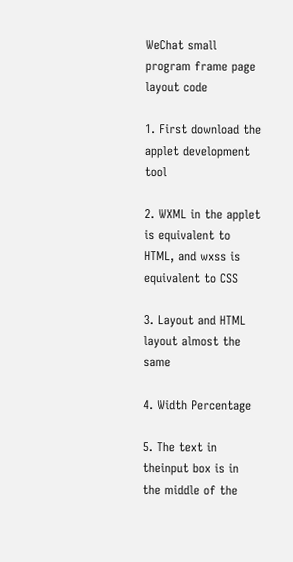WeChat small program frame page layout code

1. First download the applet development tool

2. WXML in the applet is equivalent to HTML, and wxss is equivalent to CSS

3. Layout and HTML layout almost the same

4. Width Percentage

5. The text in theinput box is in the middle of the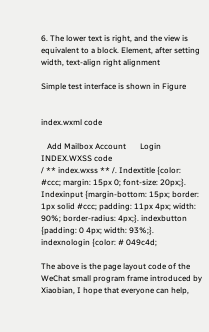6. The lower text is right, and the view is equivalent to a block. Element, after setting width, text-align right alignment

Simple test interface is shown in Figure


index.wxml code

   Add Mailbox Account       Login          INDEX.WXSS code
/ ** index.wxss ** /. Indextitle {color: #ccc; margin: 15px 0; font-size: 20px;}. Indexinput {margin-bottom: 15px; border: 1px solid #ccc; padding: 11px 4px; width: 90%; border-radius: 4px;}. indexbutton {padding: 0 4px; width: 93%;}. indexnologin {color: # 049c4d;

The above is the page layout code of the WeChat small program frame introduced by Xiaobian, I hope that everyone can help,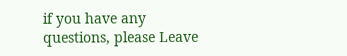if you have any questions, please Leave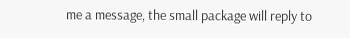me a message, the small package will reply to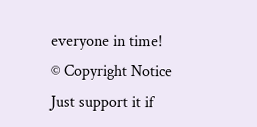everyone in time!
© Copyright Notice
Just support it if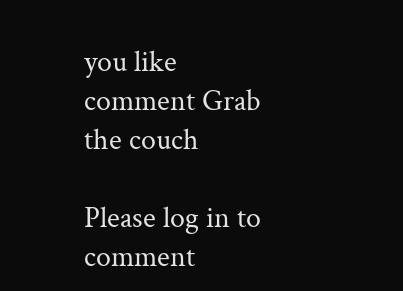you like
comment Grab the couch

Please log in to comment